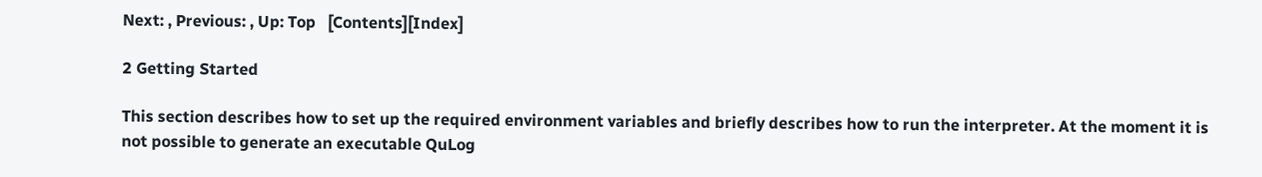Next: , Previous: , Up: Top   [Contents][Index]

2 Getting Started

This section describes how to set up the required environment variables and briefly describes how to run the interpreter. At the moment it is not possible to generate an executable QuLog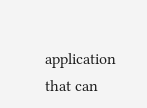application that can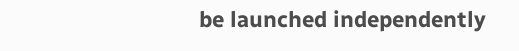be launched independently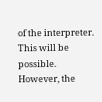of the interpreter. This will be possible. However, the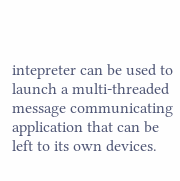intepreter can be used to launch a multi-threaded message communicating application that can be left to its own devices.